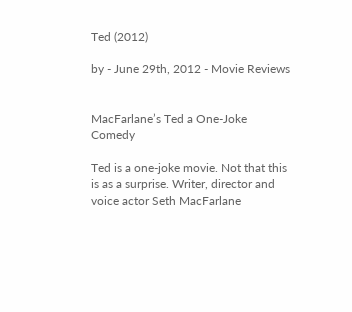Ted (2012)

by - June 29th, 2012 - Movie Reviews


MacFarlane’s Ted a One-Joke Comedy

Ted is a one-joke movie. Not that this is as a surprise. Writer, director and voice actor Seth MacFarlane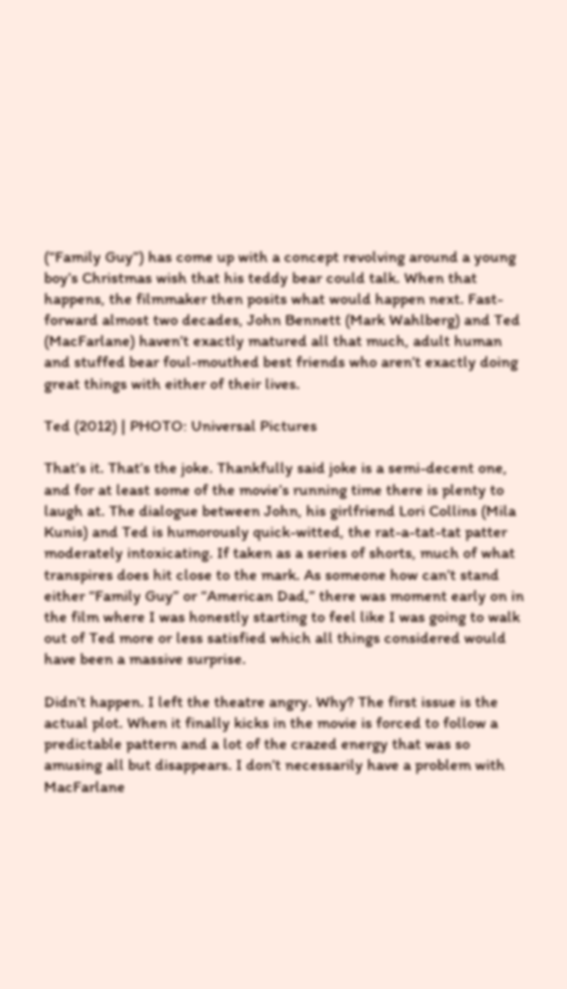(“Family Guy”) has come up with a concept revolving around a young boy’s Christmas wish that his teddy bear could talk. When that happens, the filmmaker then posits what would happen next. Fast-forward almost two decades, John Bennett (Mark Wahlberg) and Ted (MacFarlane) haven’t exactly matured all that much, adult human and stuffed bear foul-mouthed best friends who aren’t exactly doing great things with either of their lives.

Ted (2012) | PHOTO: Universal Pictures

That’s it. That’s the joke. Thankfully said joke is a semi-decent one, and for at least some of the movie’s running time there is plenty to laugh at. The dialogue between John, his girlfriend Lori Collins (Mila Kunis) and Ted is humorously quick-witted, the rat-a-tat-tat patter moderately intoxicating. If taken as a series of shorts, much of what transpires does hit close to the mark. As someone how can’t stand either “Family Guy” or “American Dad,” there was moment early on in the film where I was honestly starting to feel like I was going to walk out of Ted more or less satisfied which all things considered would have been a massive surprise.

Didn’t happen. I left the theatre angry. Why? The first issue is the actual plot. When it finally kicks in the movie is forced to follow a predictable pattern and a lot of the crazed energy that was so amusing all but disappears. I don’t necessarily have a problem with MacFarlane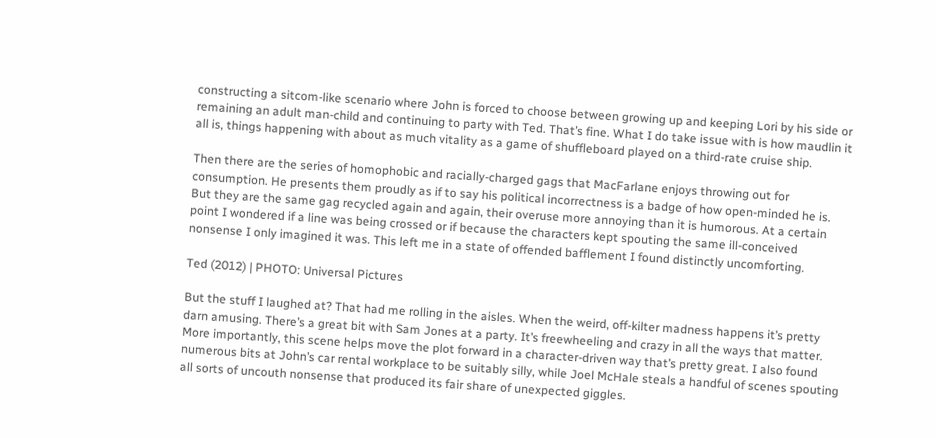constructing a sitcom-like scenario where John is forced to choose between growing up and keeping Lori by his side or remaining an adult man-child and continuing to party with Ted. That’s fine. What I do take issue with is how maudlin it all is, things happening with about as much vitality as a game of shuffleboard played on a third-rate cruise ship.

Then there are the series of homophobic and racially-charged gags that MacFarlane enjoys throwing out for consumption. He presents them proudly as if to say his political incorrectness is a badge of how open-minded he is. But they are the same gag recycled again and again, their overuse more annoying than it is humorous. At a certain point I wondered if a line was being crossed or if because the characters kept spouting the same ill-conceived nonsense I only imagined it was. This left me in a state of offended bafflement I found distinctly uncomforting.

Ted (2012) | PHOTO: Universal Pictures

But the stuff I laughed at? That had me rolling in the aisles. When the weird, off-kilter madness happens it’s pretty darn amusing. There’s a great bit with Sam Jones at a party. It’s freewheeling and crazy in all the ways that matter. More importantly, this scene helps move the plot forward in a character-driven way that’s pretty great. I also found numerous bits at John’s car rental workplace to be suitably silly, while Joel McHale steals a handful of scenes spouting all sorts of uncouth nonsense that produced its fair share of unexpected giggles.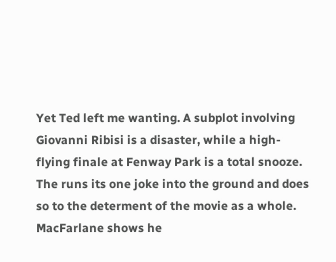Yet Ted left me wanting. A subplot involving Giovanni Ribisi is a disaster, while a high-flying finale at Fenway Park is a total snooze. The runs its one joke into the ground and does so to the determent of the movie as a whole. MacFarlane shows he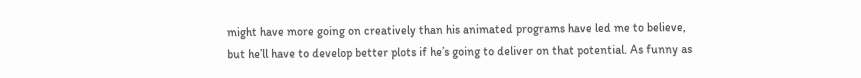might have more going on creatively than his animated programs have led me to believe, but he’ll have to develop better plots if he’s going to deliver on that potential. As funny as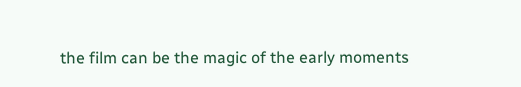the film can be the magic of the early moments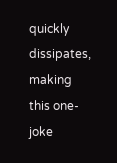quickly dissipates, making this one-joke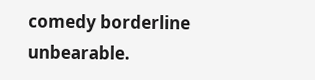comedy borderline unbearable.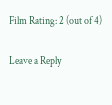Film Rating: 2 (out of 4)

Leave a Reply